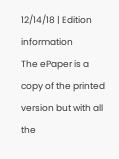12/14/18 | Edition information
The ePaper is a copy of the printed version but with all the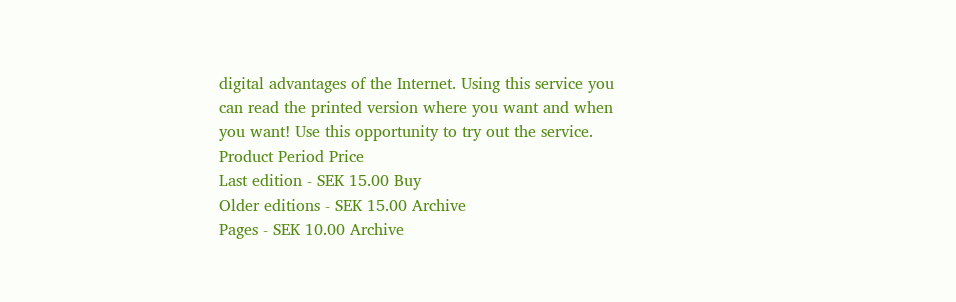digital advantages of the Internet. Using this service you can read the printed version where you want and when you want! Use this opportunity to try out the service.
Product Period Price
Last edition - SEK 15.00 Buy
Older editions - SEK 15.00 Archive
Pages - SEK 10.00 Archive